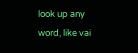look up any word, like vai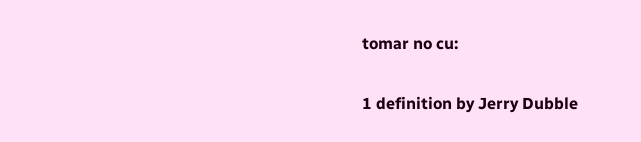tomar no cu:

1 definition by Jerry Dubble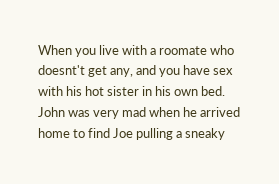When you live with a roomate who doesnt't get any, and you have sex with his hot sister in his own bed.
John was very mad when he arrived home to find Joe pulling a sneaky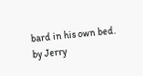bard in his own bed.
by Jerry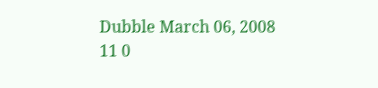Dubble March 06, 2008
11 0